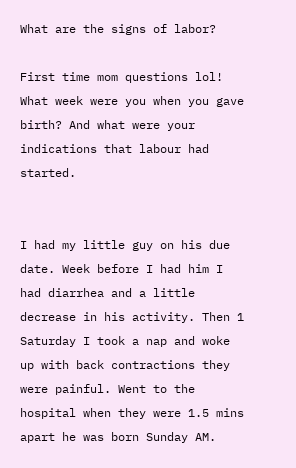What are the signs of labor?

First time mom questions lol! What week were you when you gave birth? And what were your indications that labour had started.


I had my little guy on his due date. Week before I had him I had diarrhea and a little decrease in his activity. Then 1 Saturday I took a nap and woke up with back contractions they were painful. Went to the hospital when they were 1.5 mins apart he was born Sunday AM.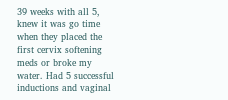39 weeks with all 5, knew it was go time when they placed the first cervix softening meds or broke my water. Had 5 successful inductions and vaginal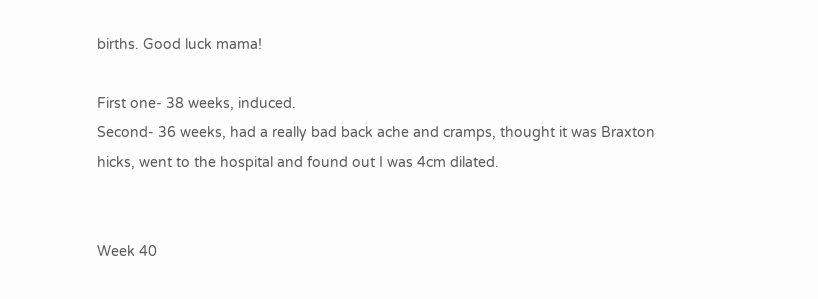births. Good luck mama!

First one- 38 weeks, induced.
Second- 36 weeks, had a really bad back ache and cramps, thought it was Braxton hicks, went to the hospital and found out I was 4cm dilated.


Week 40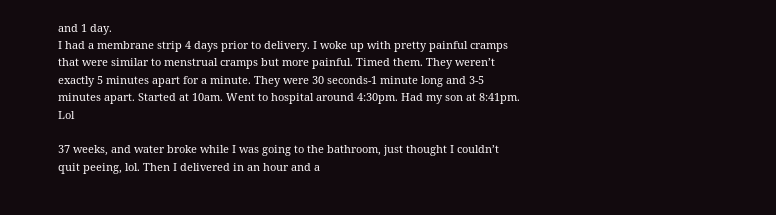and 1 day.
I had a membrane strip 4 days prior to delivery. I woke up with pretty painful cramps that were similar to menstrual cramps but more painful. Timed them. They weren’t exactly 5 minutes apart for a minute. They were 30 seconds-1 minute long and 3-5 minutes apart. Started at 10am. Went to hospital around 4:30pm. Had my son at 8:41pm. Lol

37 weeks, and water broke while I was going to the bathroom, just thought I couldn’t quit peeing, lol. Then I delivered in an hour and a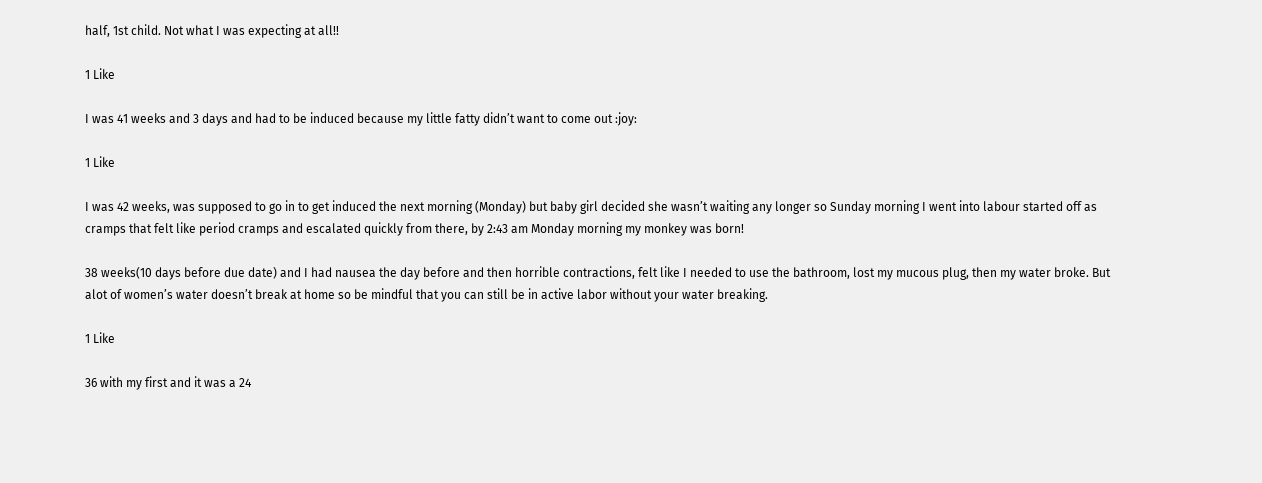half, 1st child. Not what I was expecting at all!!

1 Like

I was 41 weeks and 3 days and had to be induced because my little fatty didn’t want to come out :joy:

1 Like

I was 42 weeks, was supposed to go in to get induced the next morning (Monday) but baby girl decided she wasn’t waiting any longer so Sunday morning I went into labour started off as cramps that felt like period cramps and escalated quickly from there, by 2:43 am Monday morning my monkey was born!

38 weeks(10 days before due date) and I had nausea the day before and then horrible contractions, felt like I needed to use the bathroom, lost my mucous plug, then my water broke. But alot of women’s water doesn’t break at home so be mindful that you can still be in active labor without your water breaking.

1 Like

36 with my first and it was a 24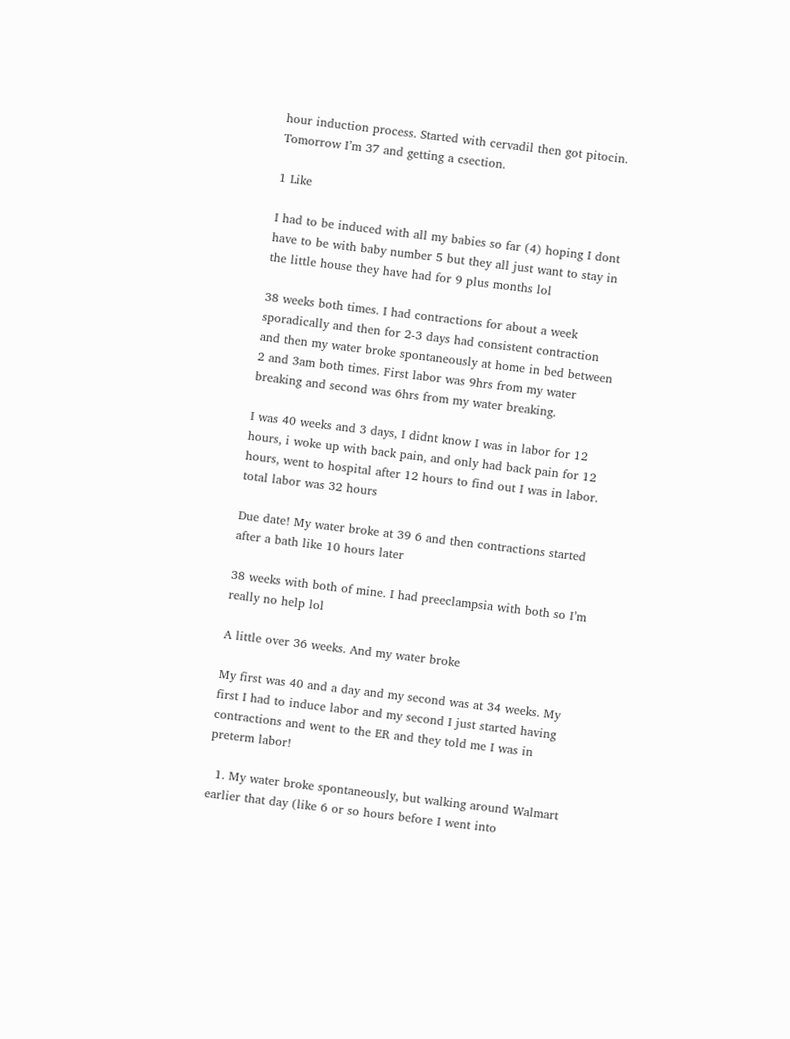hour induction process. Started with cervadil then got pitocin. Tomorrow I’m 37 and getting a csection.

1 Like

I had to be induced with all my babies so far (4) hoping I dont have to be with baby number 5 but they all just want to stay in the little house they have had for 9 plus months lol

38 weeks both times. I had contractions for about a week sporadically and then for 2-3 days had consistent contraction and then my water broke spontaneously at home in bed between 2 and 3am both times. First labor was 9hrs from my water breaking and second was 6hrs from my water breaking.

I was 40 weeks and 3 days, I didnt know I was in labor for 12 hours, i woke up with back pain, and only had back pain for 12 hours, went to hospital after 12 hours to find out I was in labor. total labor was 32 hours

Due date! My water broke at 39 6 and then contractions started after a bath like 10 hours later

38 weeks with both of mine. I had preeclampsia with both so I’m really no help lol

A little over 36 weeks. And my water broke

My first was 40 and a day and my second was at 34 weeks. My first I had to induce labor and my second I just started having contractions and went to the ER and they told me I was in preterm labor!

  1. My water broke spontaneously, but walking around Walmart earlier that day (like 6 or so hours before I went into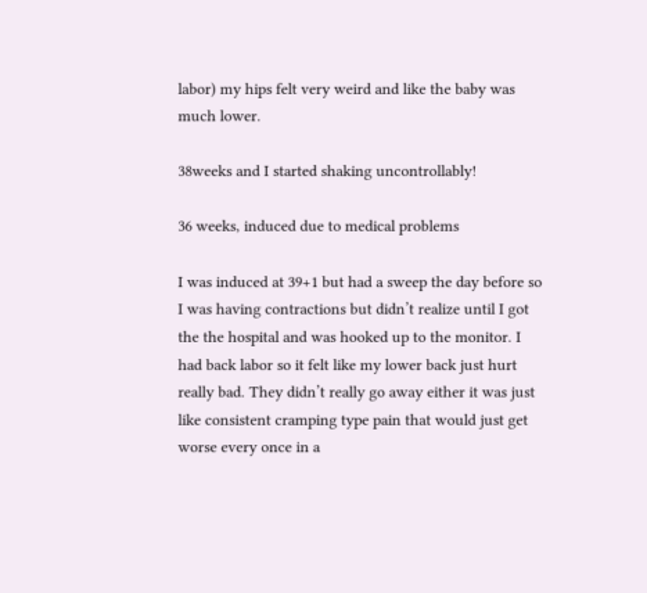labor) my hips felt very weird and like the baby was much lower.

38weeks and I started shaking uncontrollably!

36 weeks, induced due to medical problems

I was induced at 39+1 but had a sweep the day before so I was having contractions but didn’t realize until I got the the hospital and was hooked up to the monitor. I had back labor so it felt like my lower back just hurt really bad. They didn’t really go away either it was just like consistent cramping type pain that would just get worse every once in a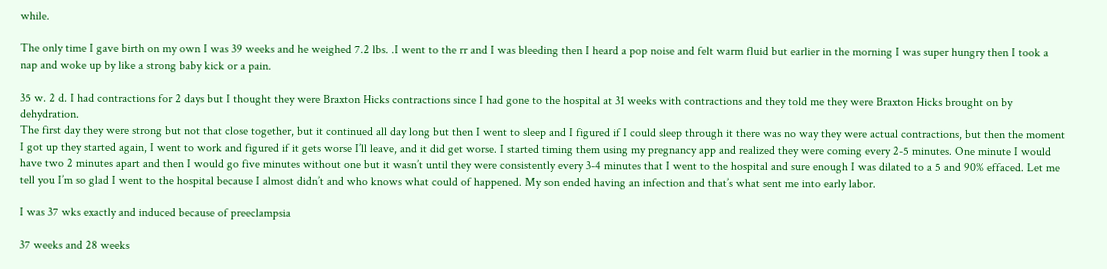while.

The only time I gave birth on my own I was 39 weeks and he weighed 7.2 lbs. .I went to the rr and I was bleeding then I heard a pop noise and felt warm fluid but earlier in the morning I was super hungry then I took a nap and woke up by like a strong baby kick or a pain.

35 w. 2 d. I had contractions for 2 days but I thought they were Braxton Hicks contractions since I had gone to the hospital at 31 weeks with contractions and they told me they were Braxton Hicks brought on by dehydration.
The first day they were strong but not that close together, but it continued all day long but then I went to sleep and I figured if I could sleep through it there was no way they were actual contractions, but then the moment I got up they started again, I went to work and figured if it gets worse I’ll leave, and it did get worse. I started timing them using my pregnancy app and realized they were coming every 2-5 minutes. One minute I would have two 2 minutes apart and then I would go five minutes without one but it wasn’t until they were consistently every 3-4 minutes that I went to the hospital and sure enough I was dilated to a 5 and 90% effaced. Let me tell you I’m so glad I went to the hospital because I almost didn’t and who knows what could of happened. My son ended having an infection and that’s what sent me into early labor.

I was 37 wks exactly and induced because of preeclampsia

37 weeks and 28 weeks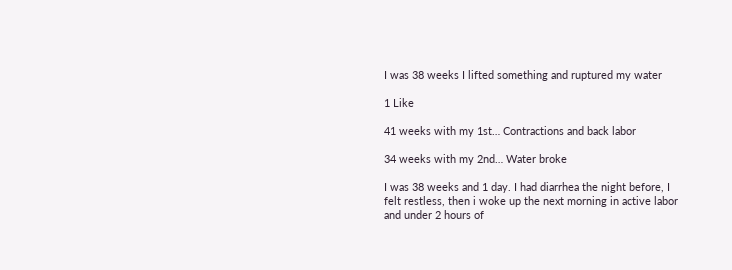I was 38 weeks I lifted something and ruptured my water

1 Like

41 weeks with my 1st… Contractions and back labor

34 weeks with my 2nd… Water broke

I was 38 weeks and 1 day. I had diarrhea the night before, I felt restless, then i woke up the next morning in active labor and under 2 hours of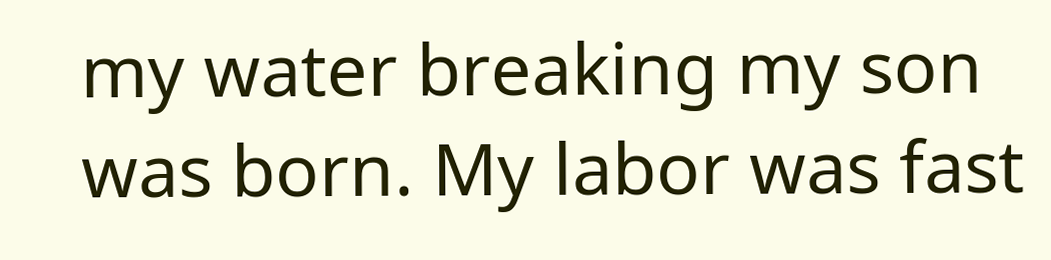my water breaking my son was born. My labor was fast